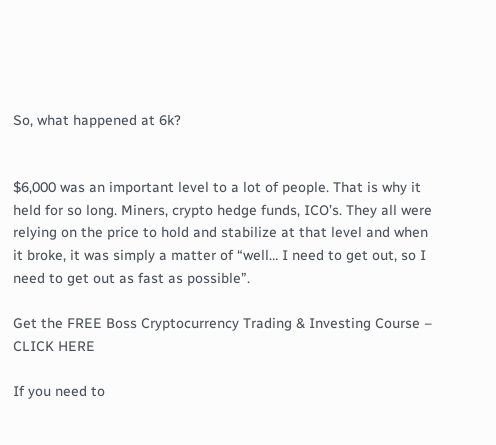So, what happened at 6k?


$6,000 was an important level to a lot of people. That is why it held for so long. Miners, crypto hedge funds, ICO’s. They all were relying on the price to hold and stabilize at that level and when it broke, it was simply a matter of “well… I need to get out, so I need to get out as fast as possible”.

Get the FREE Boss Cryptocurrency Trading & Investing Course – CLICK HERE

If you need to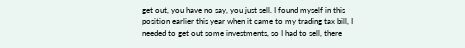get out, you have no say, you just sell. I found myself in this position earlier this year when it came to my trading tax bill, I needed to get out some investments, so I had to sell, there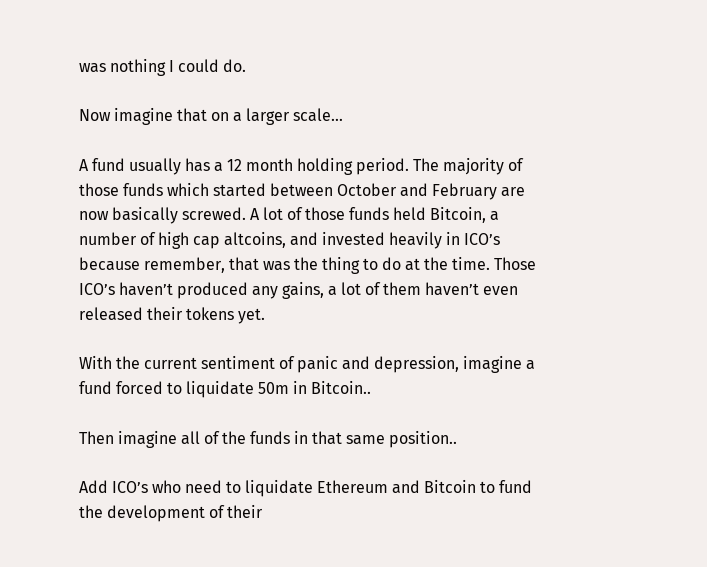was nothing I could do.

Now imagine that on a larger scale…

A fund usually has a 12 month holding period. The majority of those funds which started between October and February are now basically screwed. A lot of those funds held Bitcoin, a number of high cap altcoins, and invested heavily in ICO’s because remember, that was the thing to do at the time. Those ICO’s haven’t produced any gains, a lot of them haven’t even released their tokens yet.

With the current sentiment of panic and depression, imagine a fund forced to liquidate 50m in Bitcoin..

Then imagine all of the funds in that same position..

Add ICO’s who need to liquidate Ethereum and Bitcoin to fund the development of their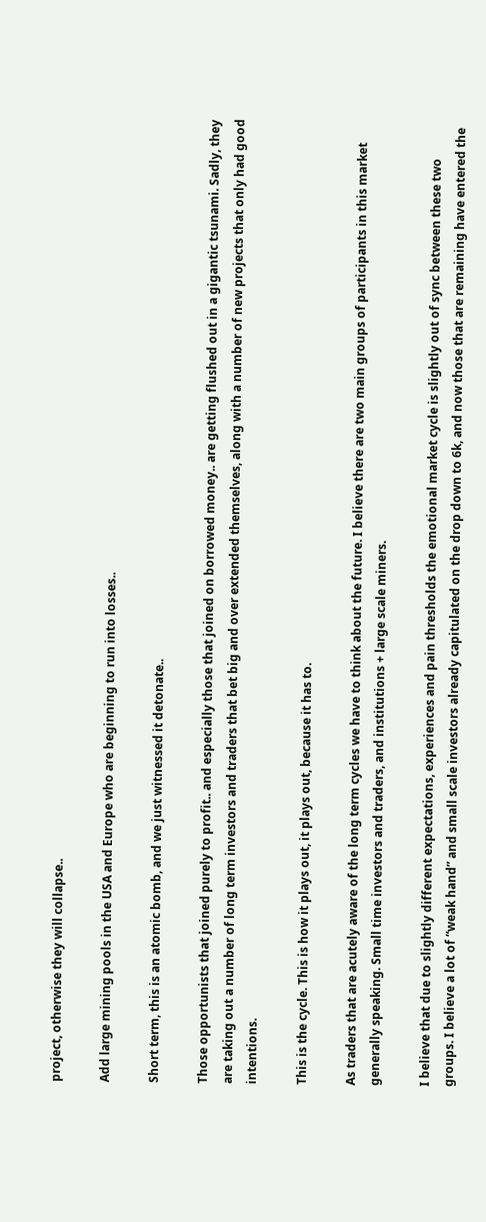project, otherwise they will collapse..

Add large mining pools in the USA and Europe who are beginning to run into losses..

Short term, this is an atomic bomb, and we just witnessed it detonate..

Those opportunists that joined purely to profit.. and especially those that joined on borrowed money.. are getting flushed out in a gigantic tsunami. Sadly, they are taking out a number of long term investors and traders that bet big and over extended themselves, along with a number of new projects that only had good intentions.

This is the cycle. This is how it plays out, it plays out, because it has to.

As traders that are acutely aware of the long term cycles we have to think about the future. I believe there are two main groups of participants in this market generally speaking. Small time investors and traders, and institutions + large scale miners.

I believe that due to slightly different expectations, experiences and pain thresholds the emotional market cycle is slightly out of sync between these two groups. I believe a lot of “weak hand” and small scale investors already capitulated on the drop down to 6k, and now those that are remaining have entered the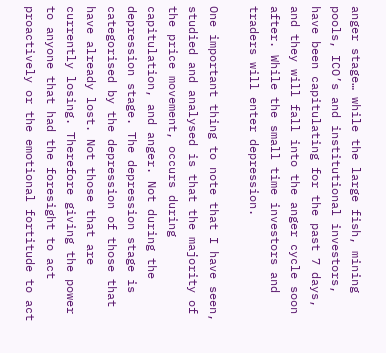anger stage… while the large fish, mining pools, ICO’s and institutional investors, have been capitulating for the past 7 days, and they will fall into the anger cycle soon after. While the small time investors and traders will enter depression.

One important thing to note that I have seen, studied and analysed is that the majority of the price movement, occurs during capitulation, and anger. Not during the depression stage. The depression stage is categorised by the depression of those that have already lost. Not those that are currently losing. Therefore giving the power to anyone that had the foresight to act proactively or the emotional fortitude to act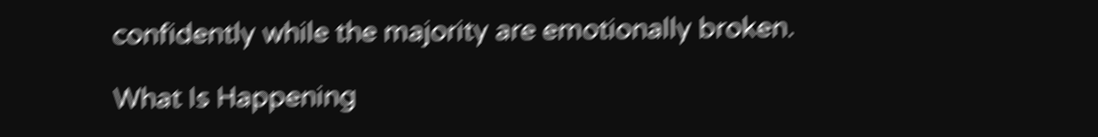confidently while the majority are emotionally broken.

What Is Happening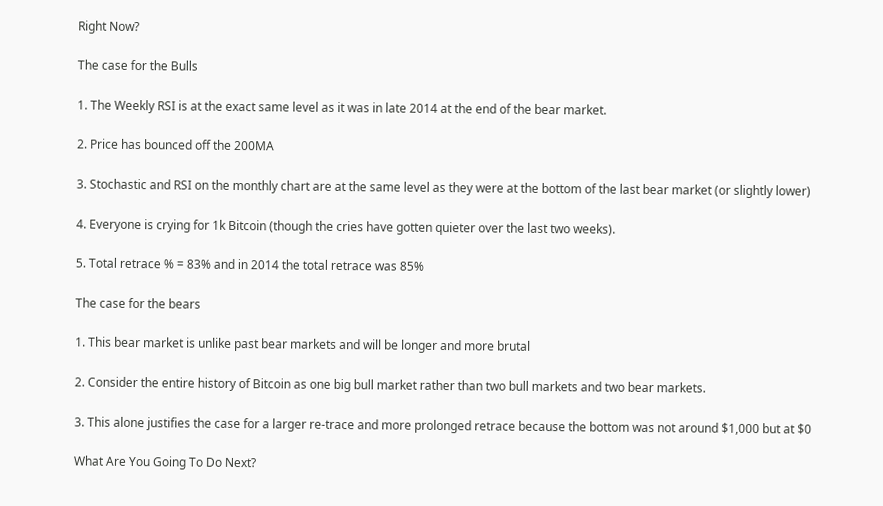Right Now?

The case for the Bulls

1. The Weekly RSI is at the exact same level as it was in late 2014 at the end of the bear market.

2. Price has bounced off the 200MA

3. Stochastic and RSI on the monthly chart are at the same level as they were at the bottom of the last bear market (or slightly lower)

4. Everyone is crying for 1k Bitcoin (though the cries have gotten quieter over the last two weeks).

5. Total retrace % = 83% and in 2014 the total retrace was 85%

The case for the bears

1. This bear market is unlike past bear markets and will be longer and more brutal

2. Consider the entire history of Bitcoin as one big bull market rather than two bull markets and two bear markets.

3. This alone justifies the case for a larger re-trace and more prolonged retrace because the bottom was not around $1,000 but at $0

What Are You Going To Do Next?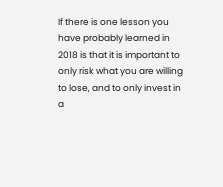If there is one lesson you have probably learned in 2018 is that it is important to only risk what you are willing to lose, and to only invest in a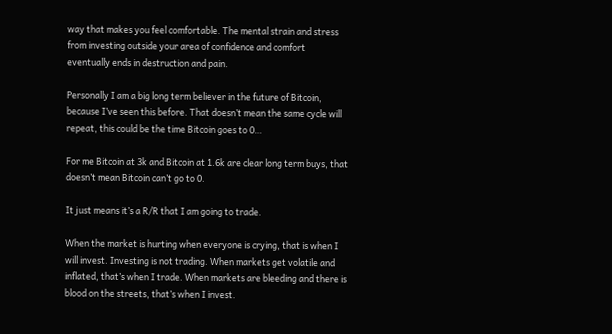way that makes you feel comfortable. The mental strain and stress from investing outside your area of confidence and comfort eventually ends in destruction and pain.

Personally I am a big long term believer in the future of Bitcoin, because I’ve seen this before. That doesn’t mean the same cycle will repeat, this could be the time Bitcoin goes to 0…

For me Bitcoin at 3k and Bitcoin at 1.6k are clear long term buys, that doesn’t mean Bitcoin can’t go to 0.

It just means it’s a R/R that I am going to trade.

When the market is hurting when everyone is crying, that is when I will invest. Investing is not trading. When markets get volatile and inflated, that’s when I trade. When markets are bleeding and there is blood on the streets, that’s when I invest.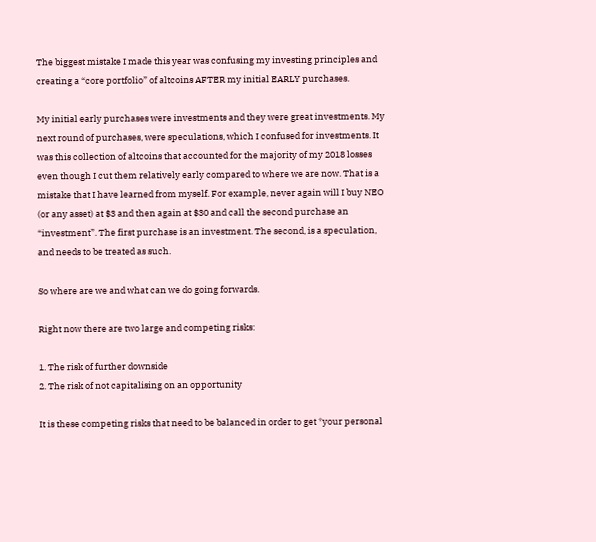The biggest mistake I made this year was confusing my investing principles and creating a “core portfolio” of altcoins AFTER my initial EARLY purchases.

My initial early purchases were investments and they were great investments. My next round of purchases, were speculations, which I confused for investments. It was this collection of altcoins that accounted for the majority of my 2018 losses even though I cut them relatively early compared to where we are now. That is a mistake that I have learned from myself. For example, never again will I buy NEO (or any asset) at $3 and then again at $30 and call the second purchase an “investment”. The first purchase is an investment. The second, is a speculation, and needs to be treated as such.

So where are we and what can we do going forwards.

Right now there are two large and competing risks:

1. The risk of further downside
2. The risk of not capitalising on an opportunity

It is these competing risks that need to be balanced in order to get *your personal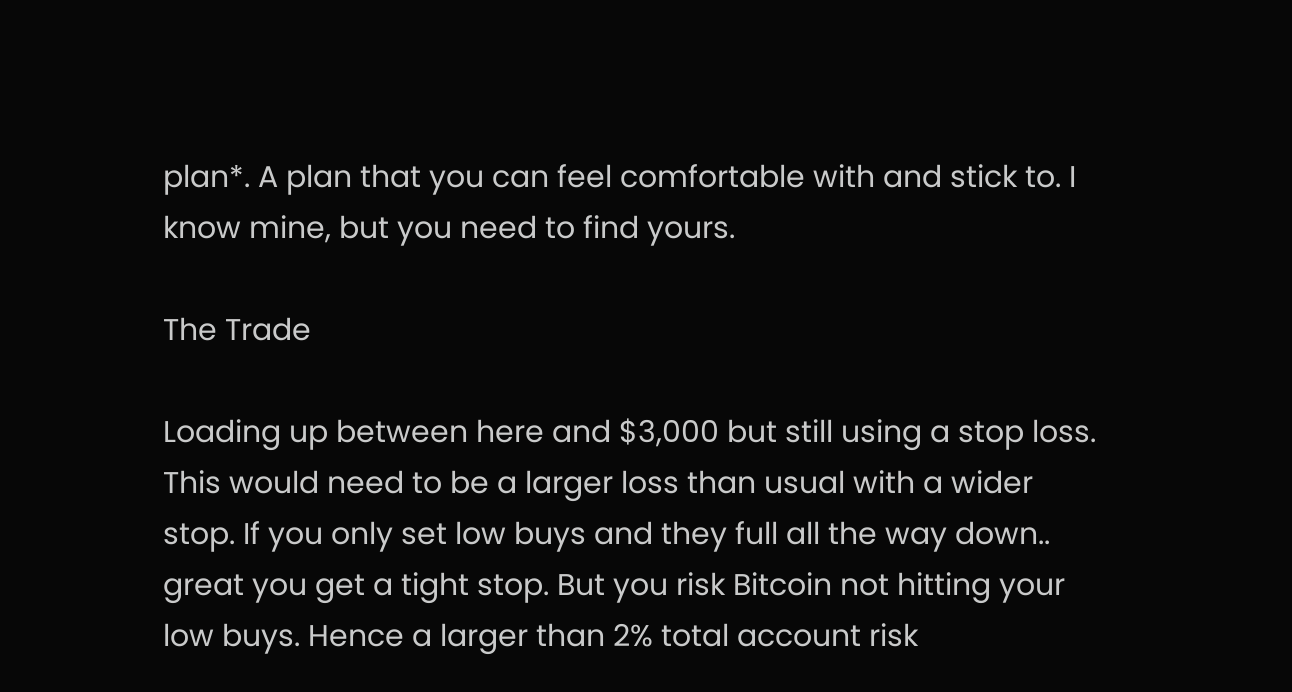plan*. A plan that you can feel comfortable with and stick to. I know mine, but you need to find yours.

The Trade

Loading up between here and $3,000 but still using a stop loss. This would need to be a larger loss than usual with a wider stop. If you only set low buys and they full all the way down.. great you get a tight stop. But you risk Bitcoin not hitting your low buys. Hence a larger than 2% total account risk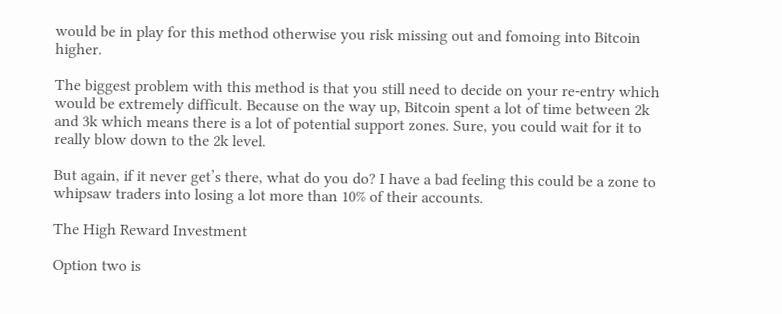would be in play for this method otherwise you risk missing out and fomoing into Bitcoin higher.

The biggest problem with this method is that you still need to decide on your re-entry which would be extremely difficult. Because on the way up, Bitcoin spent a lot of time between 2k and 3k which means there is a lot of potential support zones. Sure, you could wait for it to really blow down to the 2k level.

But again, if it never get’s there, what do you do? I have a bad feeling this could be a zone to whipsaw traders into losing a lot more than 10% of their accounts.

The High Reward Investment

Option two is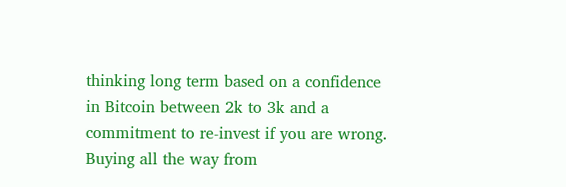thinking long term based on a confidence in Bitcoin between 2k to 3k and a commitment to re-invest if you are wrong. Buying all the way from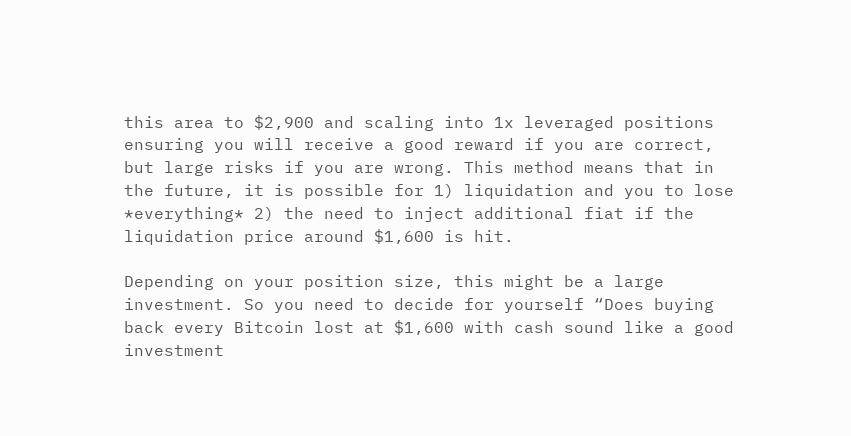this area to $2,900 and scaling into 1x leveraged positions ensuring you will receive a good reward if you are correct, but large risks if you are wrong. This method means that in the future, it is possible for 1) liquidation and you to lose *everything* 2) the need to inject additional fiat if the liquidation price around $1,600 is hit.

Depending on your position size, this might be a large investment. So you need to decide for yourself “Does buying back every Bitcoin lost at $1,600 with cash sound like a good investment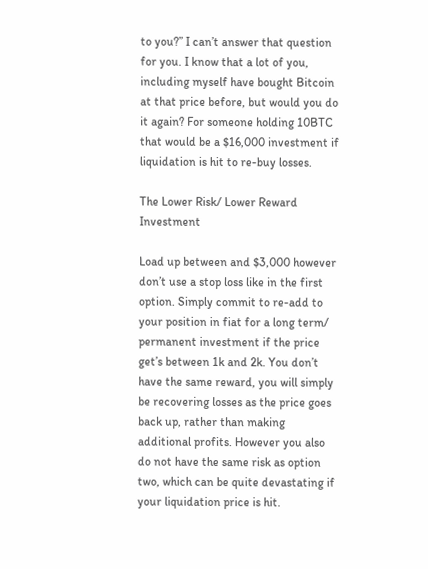to you?” I can’t answer that question for you. I know that a lot of you, including myself have bought Bitcoin at that price before, but would you do it again? For someone holding 10BTC that would be a $16,000 investment if liquidation is hit to re-buy losses.

The Lower Risk/ Lower Reward Investment

Load up between and $3,000 however don’t use a stop loss like in the first option. Simply commit to re-add to your position in fiat for a long term/ permanent investment if the price get’s between 1k and 2k. You don’t have the same reward, you will simply be recovering losses as the price goes back up, rather than making additional profits. However you also do not have the same risk as option two, which can be quite devastating if your liquidation price is hit.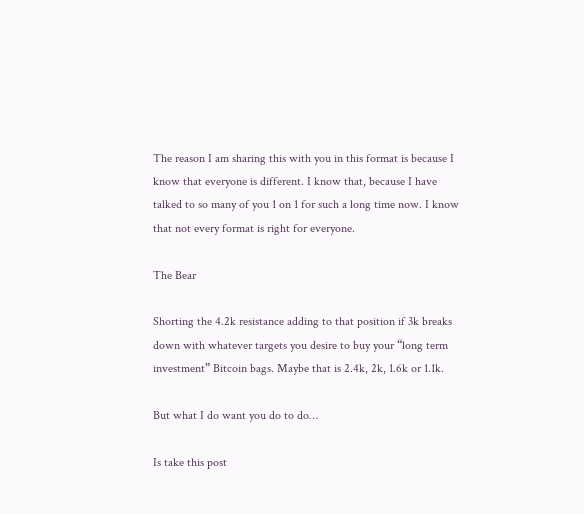The reason I am sharing this with you in this format is because I know that everyone is different. I know that, because I have talked to so many of you 1 on 1 for such a long time now. I know that not every format is right for everyone.

The Bear

Shorting the 4.2k resistance adding to that position if 3k breaks down with whatever targets you desire to buy your “long term investment” Bitcoin bags. Maybe that is 2.4k, 2k, 1.6k or 1.1k.

But what I do want you do to do…

Is take this post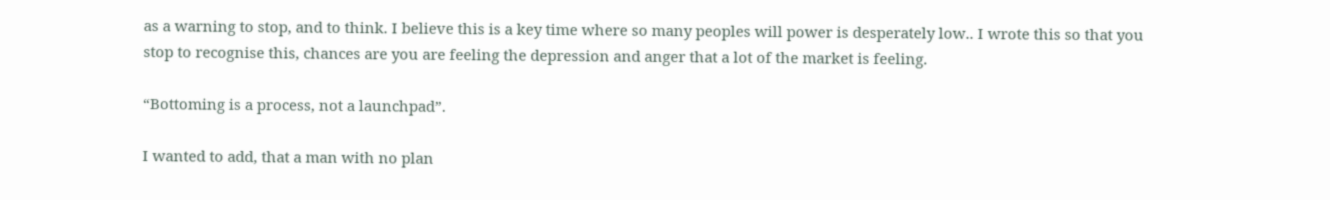as a warning to stop, and to think. I believe this is a key time where so many peoples will power is desperately low.. I wrote this so that you stop to recognise this, chances are you are feeling the depression and anger that a lot of the market is feeling.

“Bottoming is a process, not a launchpad”.

I wanted to add, that a man with no plan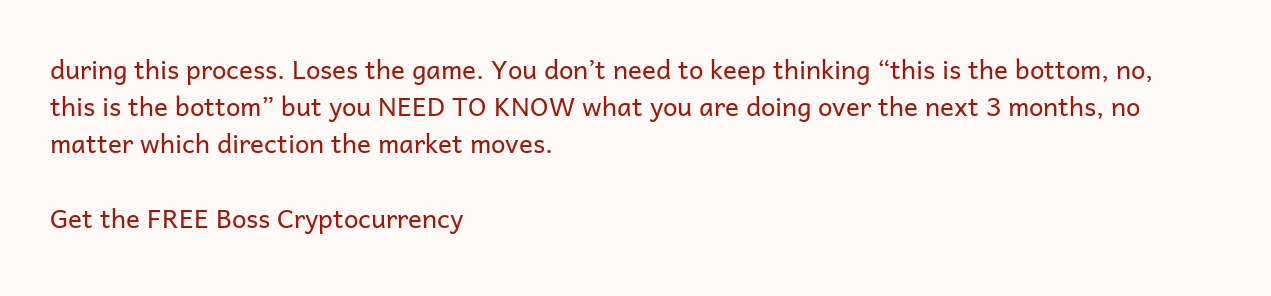during this process. Loses the game. You don’t need to keep thinking “this is the bottom, no, this is the bottom” but you NEED TO KNOW what you are doing over the next 3 months, no matter which direction the market moves.

Get the FREE Boss Cryptocurrency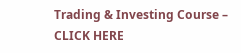Trading & Investing Course – CLICK HERE